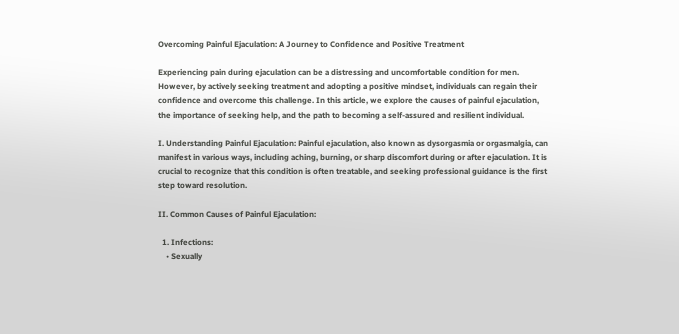Overcoming Painful Ejaculation: A Journey to Confidence and Positive Treatment

Experiencing pain during ejaculation can be a distressing and uncomfortable condition for men. However, by actively seeking treatment and adopting a positive mindset, individuals can regain their confidence and overcome this challenge. In this article, we explore the causes of painful ejaculation, the importance of seeking help, and the path to becoming a self-assured and resilient individual.

I. Understanding Painful Ejaculation: Painful ejaculation, also known as dysorgasmia or orgasmalgia, can manifest in various ways, including aching, burning, or sharp discomfort during or after ejaculation. It is crucial to recognize that this condition is often treatable, and seeking professional guidance is the first step toward resolution.

II. Common Causes of Painful Ejaculation:

  1. Infections:
    • Sexually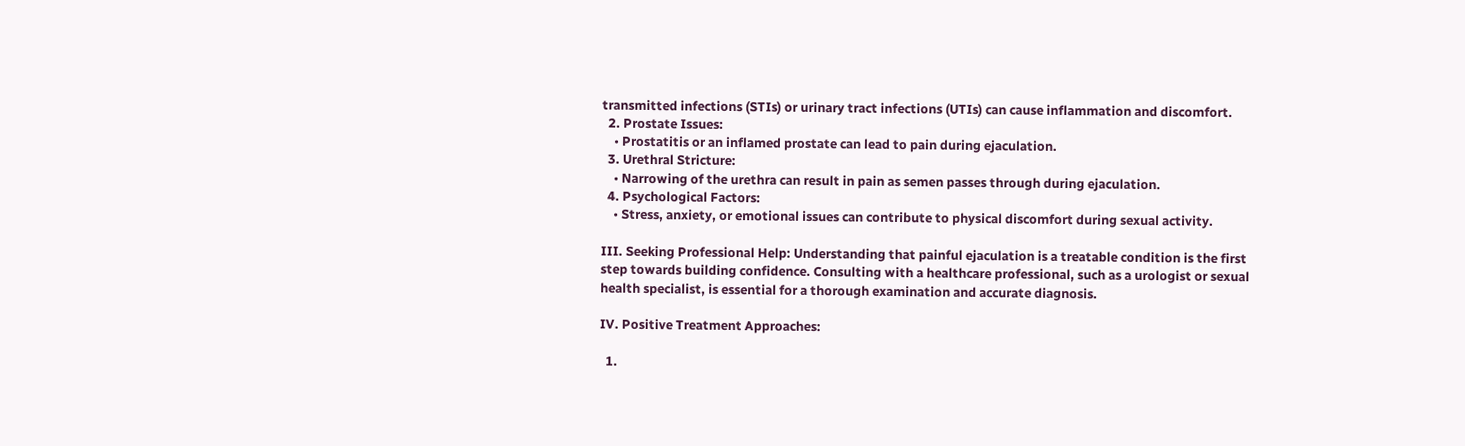transmitted infections (STIs) or urinary tract infections (UTIs) can cause inflammation and discomfort.
  2. Prostate Issues:
    • Prostatitis or an inflamed prostate can lead to pain during ejaculation.
  3. Urethral Stricture:
    • Narrowing of the urethra can result in pain as semen passes through during ejaculation.
  4. Psychological Factors:
    • Stress, anxiety, or emotional issues can contribute to physical discomfort during sexual activity.

III. Seeking Professional Help: Understanding that painful ejaculation is a treatable condition is the first step towards building confidence. Consulting with a healthcare professional, such as a urologist or sexual health specialist, is essential for a thorough examination and accurate diagnosis.

IV. Positive Treatment Approaches:

  1.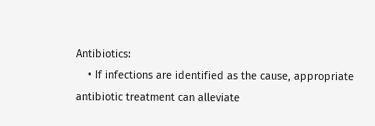Antibiotics:
    • If infections are identified as the cause, appropriate antibiotic treatment can alleviate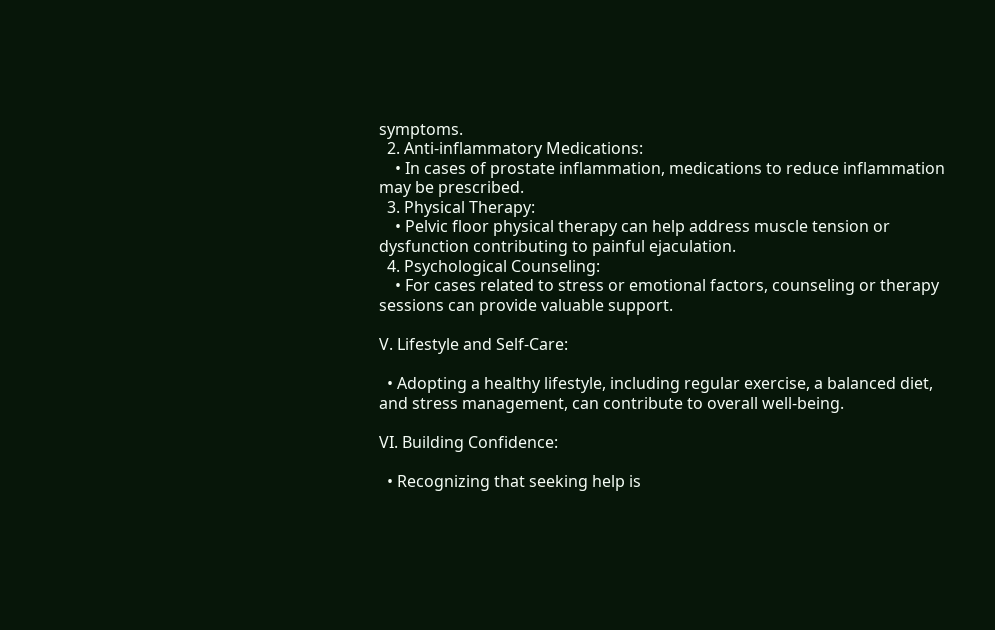symptoms.
  2. Anti-inflammatory Medications:
    • In cases of prostate inflammation, medications to reduce inflammation may be prescribed.
  3. Physical Therapy:
    • Pelvic floor physical therapy can help address muscle tension or dysfunction contributing to painful ejaculation.
  4. Psychological Counseling:
    • For cases related to stress or emotional factors, counseling or therapy sessions can provide valuable support.

V. Lifestyle and Self-Care:

  • Adopting a healthy lifestyle, including regular exercise, a balanced diet, and stress management, can contribute to overall well-being.

VI. Building Confidence:

  • Recognizing that seeking help is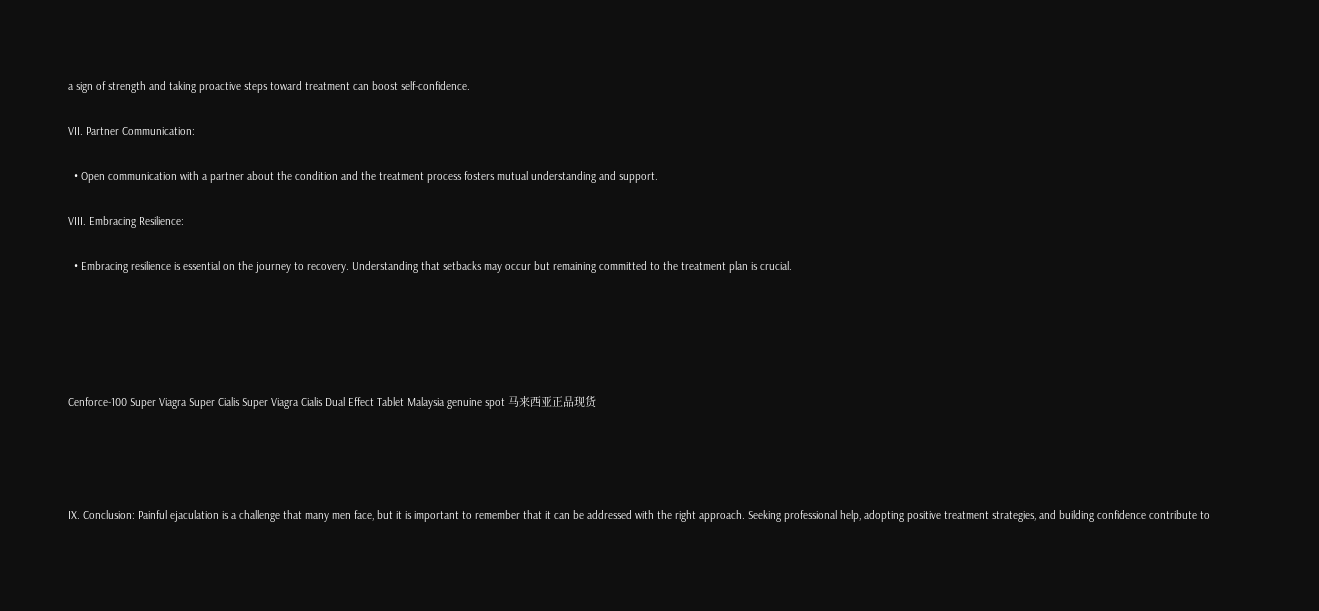a sign of strength and taking proactive steps toward treatment can boost self-confidence.

VII. Partner Communication:

  • Open communication with a partner about the condition and the treatment process fosters mutual understanding and support.

VIII. Embracing Resilience:

  • Embracing resilience is essential on the journey to recovery. Understanding that setbacks may occur but remaining committed to the treatment plan is crucial.





Cenforce-100 Super Viagra Super Cialis Super Viagra Cialis Dual Effect Tablet Malaysia genuine spot 马来西亚正品现货




IX. Conclusion: Painful ejaculation is a challenge that many men face, but it is important to remember that it can be addressed with the right approach. Seeking professional help, adopting positive treatment strategies, and building confidence contribute to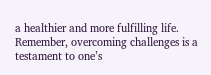a healthier and more fulfilling life. Remember, overcoming challenges is a testament to one’s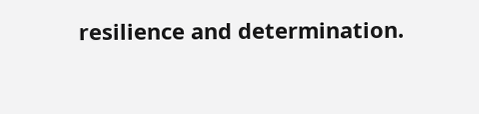resilience and determination.